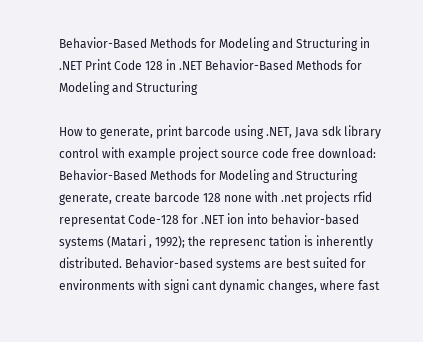Behavior-Based Methods for Modeling and Structuring in .NET Print Code 128 in .NET Behavior-Based Methods for Modeling and Structuring

How to generate, print barcode using .NET, Java sdk library control with example project source code free download:
Behavior-Based Methods for Modeling and Structuring generate, create barcode 128 none with .net projects rfid representat Code-128 for .NET ion into behavior-based systems (Matari , 1992); the represenc tation is inherently distributed. Behavior-based systems are best suited for environments with signi cant dynamic changes, where fast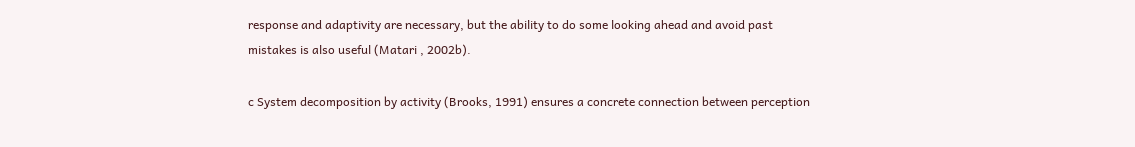response and adaptivity are necessary, but the ability to do some looking ahead and avoid past mistakes is also useful (Matari , 2002b).

c System decomposition by activity (Brooks, 1991) ensures a concrete connection between perception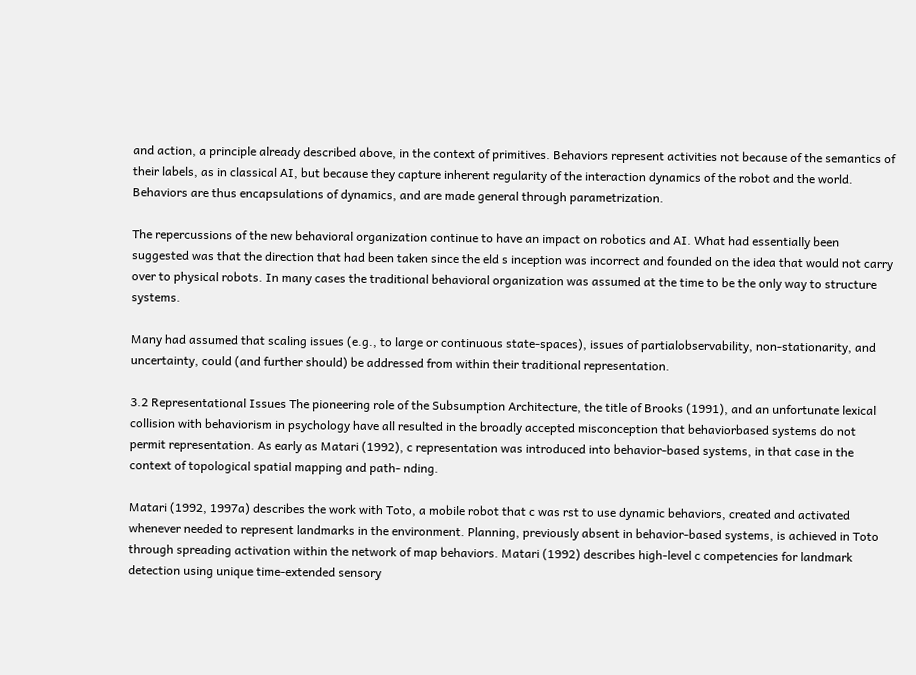and action, a principle already described above, in the context of primitives. Behaviors represent activities not because of the semantics of their labels, as in classical AI, but because they capture inherent regularity of the interaction dynamics of the robot and the world. Behaviors are thus encapsulations of dynamics, and are made general through parametrization.

The repercussions of the new behavioral organization continue to have an impact on robotics and AI. What had essentially been suggested was that the direction that had been taken since the eld s inception was incorrect and founded on the idea that would not carry over to physical robots. In many cases the traditional behavioral organization was assumed at the time to be the only way to structure systems.

Many had assumed that scaling issues (e.g., to large or continuous state-spaces), issues of partialobservability, non-stationarity, and uncertainty, could (and further should) be addressed from within their traditional representation.

3.2 Representational Issues The pioneering role of the Subsumption Architecture, the title of Brooks (1991), and an unfortunate lexical collision with behaviorism in psychology have all resulted in the broadly accepted misconception that behaviorbased systems do not permit representation. As early as Matari (1992), c representation was introduced into behavior-based systems, in that case in the context of topological spatial mapping and path- nding.

Matari (1992, 1997a) describes the work with Toto, a mobile robot that c was rst to use dynamic behaviors, created and activated whenever needed to represent landmarks in the environment. Planning, previously absent in behavior-based systems, is achieved in Toto through spreading activation within the network of map behaviors. Matari (1992) describes high-level c competencies for landmark detection using unique time-extended sensory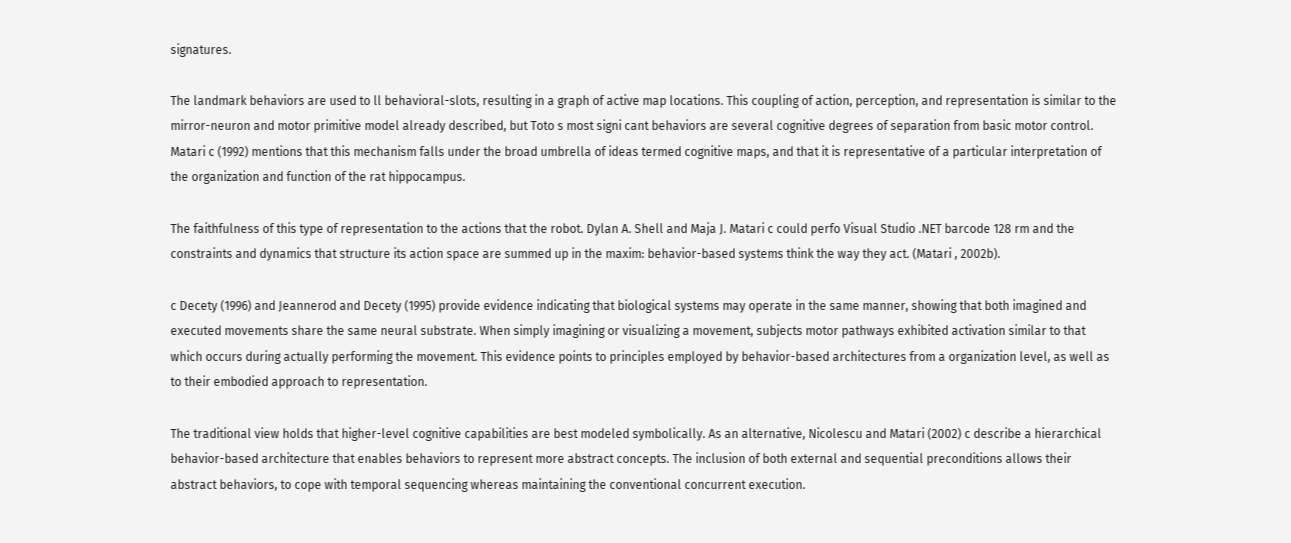signatures.

The landmark behaviors are used to ll behavioral-slots, resulting in a graph of active map locations. This coupling of action, perception, and representation is similar to the mirror-neuron and motor primitive model already described, but Toto s most signi cant behaviors are several cognitive degrees of separation from basic motor control. Matari c (1992) mentions that this mechanism falls under the broad umbrella of ideas termed cognitive maps, and that it is representative of a particular interpretation of the organization and function of the rat hippocampus.

The faithfulness of this type of representation to the actions that the robot. Dylan A. Shell and Maja J. Matari c could perfo Visual Studio .NET barcode 128 rm and the constraints and dynamics that structure its action space are summed up in the maxim: behavior-based systems think the way they act. (Matari , 2002b).

c Decety (1996) and Jeannerod and Decety (1995) provide evidence indicating that biological systems may operate in the same manner, showing that both imagined and executed movements share the same neural substrate. When simply imagining or visualizing a movement, subjects motor pathways exhibited activation similar to that which occurs during actually performing the movement. This evidence points to principles employed by behavior-based architectures from a organization level, as well as to their embodied approach to representation.

The traditional view holds that higher-level cognitive capabilities are best modeled symbolically. As an alternative, Nicolescu and Matari (2002) c describe a hierarchical behavior-based architecture that enables behaviors to represent more abstract concepts. The inclusion of both external and sequential preconditions allows their abstract behaviors, to cope with temporal sequencing whereas maintaining the conventional concurrent execution.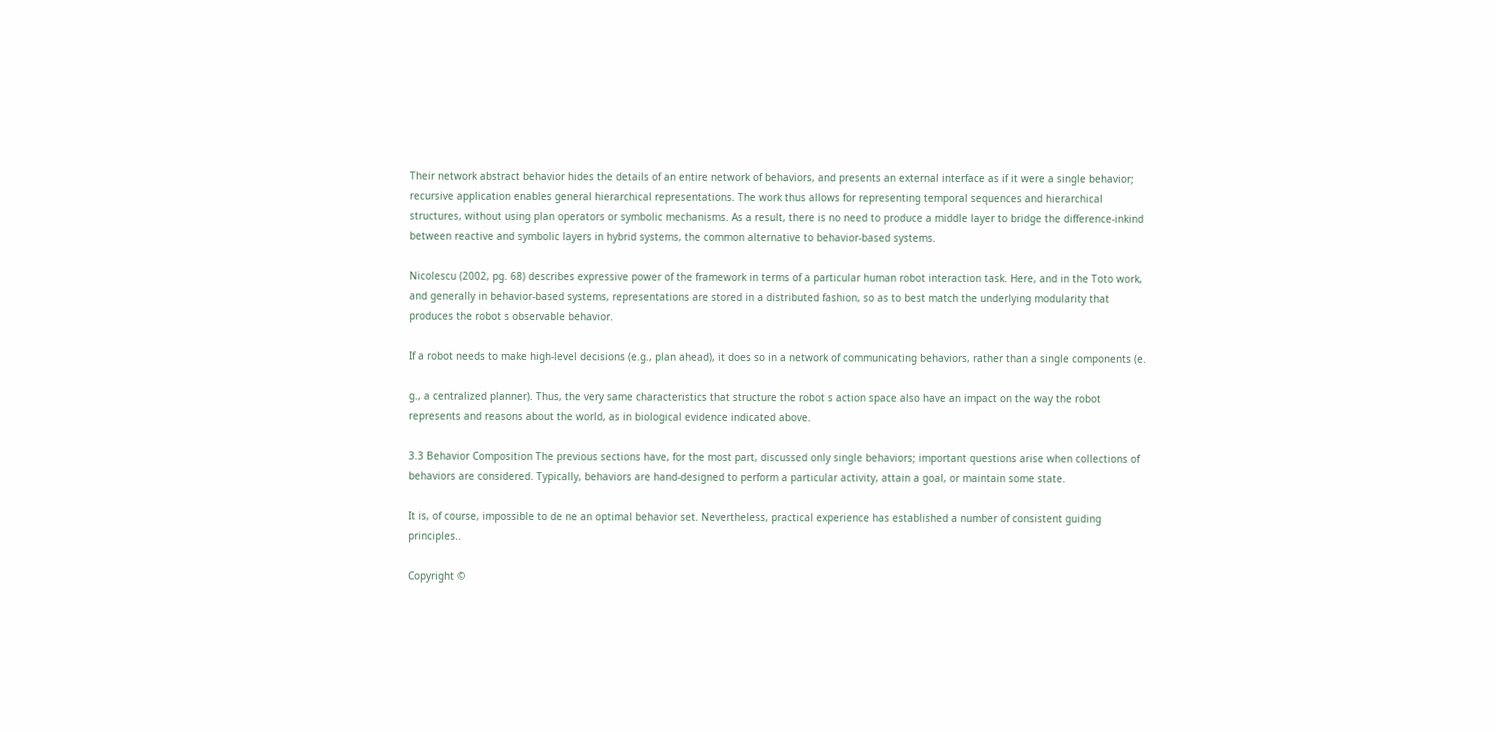Their network abstract behavior hides the details of an entire network of behaviors, and presents an external interface as if it were a single behavior; recursive application enables general hierarchical representations. The work thus allows for representing temporal sequences and hierarchical structures, without using plan operators or symbolic mechanisms. As a result, there is no need to produce a middle layer to bridge the difference-inkind between reactive and symbolic layers in hybrid systems, the common alternative to behavior-based systems.

Nicolescu (2002, pg. 68) describes expressive power of the framework in terms of a particular human robot interaction task. Here, and in the Toto work, and generally in behavior-based systems, representations are stored in a distributed fashion, so as to best match the underlying modularity that produces the robot s observable behavior.

If a robot needs to make high-level decisions (e.g., plan ahead), it does so in a network of communicating behaviors, rather than a single components (e.

g., a centralized planner). Thus, the very same characteristics that structure the robot s action space also have an impact on the way the robot represents and reasons about the world, as in biological evidence indicated above.

3.3 Behavior Composition The previous sections have, for the most part, discussed only single behaviors; important questions arise when collections of behaviors are considered. Typically, behaviors are hand-designed to perform a particular activity, attain a goal, or maintain some state.

It is, of course, impossible to de ne an optimal behavior set. Nevertheless, practical experience has established a number of consistent guiding principles..

Copyright ©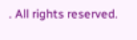. All rights reserved.